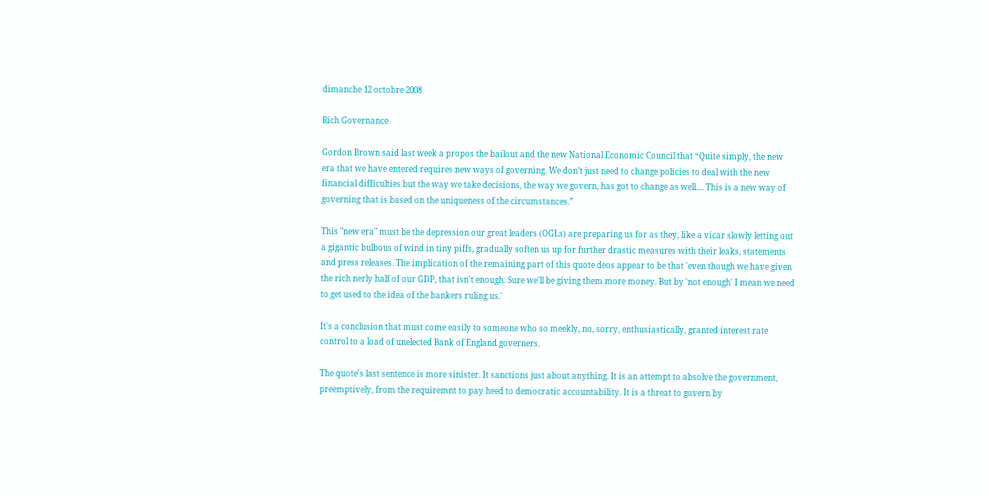dimanche 12 octobre 2008

Rich Governance

Gordon Brown said last week a propos the bailout and the new National Economic Council that “Quite simply, the new era that we have entered requires new ways of governing. We don’t just need to change policies to deal with the new financial difficulties but the way we take decisions, the way we govern, has got to change as well.... This is a new way of governing that is based on the uniqueness of the circumstances.”

This "new era" must be the depression our great leaders (OGLs) are preparing us for as they, like a vicar slowly letting out a gigantic bulbous of wind in tiny piffs, gradually soften us up for further drastic measures with their leaks, statements and press releases. The implication of the remaining part of this quote deos appear to be that 'even though we have given the rich nerly half of our GDP, that isn't enough. Sure we'll be giving them more money. But by 'not enough' I mean we need to get used to the idea of the bankers ruling us.'

It's a conclusion that must come easily to someone who so meekly, no, sorry, enthusiastically, granted interest rate control to a load of unelected Bank of England governers.

The quote's last sentence is more sinister. It sanctions just about anything. It is an attempt to absolve the government, preemptively, from the requiremnt to pay heed to democratic accountability. It is a threat to govern by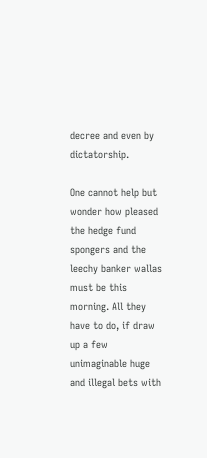decree and even by dictatorship.

One cannot help but wonder how pleased the hedge fund spongers and the leechy banker wallas must be this morning. All they have to do, if draw up a few unimaginable huge and illegal bets with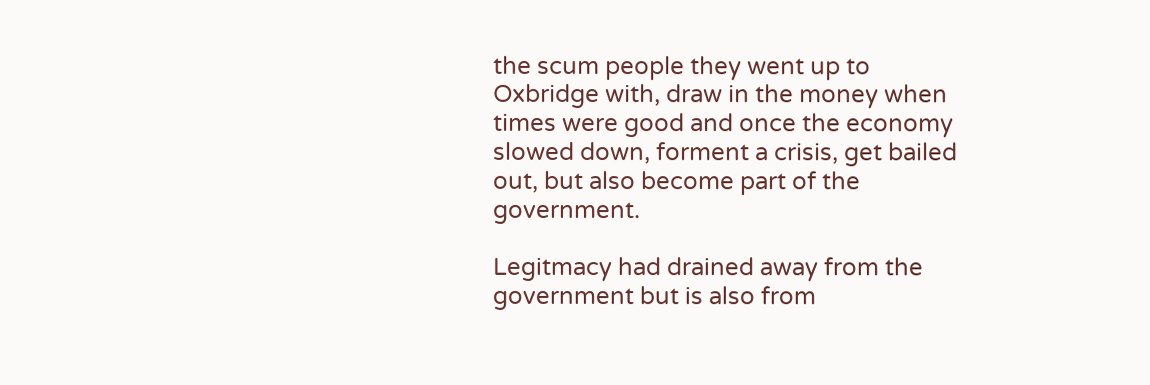the scum people they went up to Oxbridge with, draw in the money when times were good and once the economy slowed down, forment a crisis, get bailed out, but also become part of the government.

Legitmacy had drained away from the government but is also from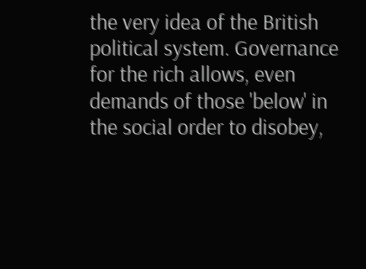the very idea of the British political system. Governance for the rich allows, even demands of those 'below' in the social order to disobey,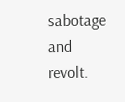sabotage and revolt.